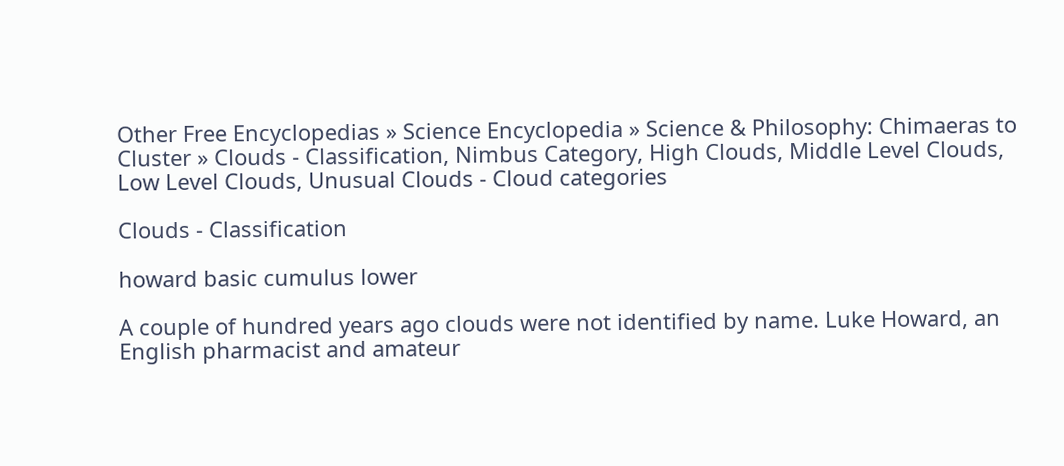Other Free Encyclopedias » Science Encyclopedia » Science & Philosophy: Chimaeras to Cluster » Clouds - Classification, Nimbus Category, High Clouds, Middle Level Clouds, Low Level Clouds, Unusual Clouds - Cloud categories

Clouds - Classification

howard basic cumulus lower

A couple of hundred years ago clouds were not identified by name. Luke Howard, an English pharmacist and amateur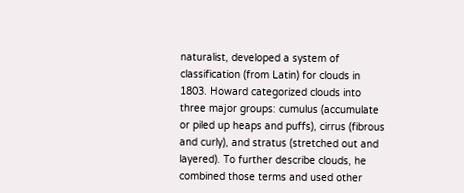naturalist, developed a system of classification (from Latin) for clouds in 1803. Howard categorized clouds into three major groups: cumulus (accumulate or piled up heaps and puffs), cirrus (fibrous and curly), and stratus (stretched out and layered). To further describe clouds, he combined those terms and used other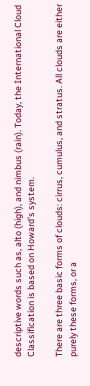descriptive words such as, alto (high), and nimbus (rain). Today, the International Cloud Classification is based on Howard's system.

There are three basic forms of clouds: cirrus, cumulus, and stratus. All clouds are either purely these forms, or a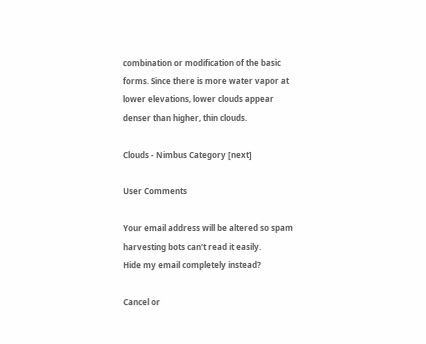combination or modification of the basic forms. Since there is more water vapor at lower elevations, lower clouds appear denser than higher, thin clouds.

Clouds - Nimbus Category [next]

User Comments

Your email address will be altered so spam harvesting bots can't read it easily.
Hide my email completely instead?

Cancel or